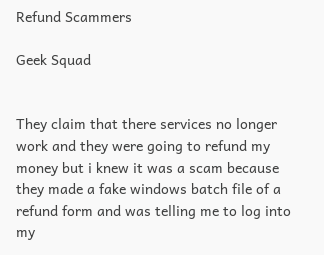Refund Scammers

Geek Squad


They claim that there services no longer work and they were going to refund my money but i knew it was a scam because they made a fake windows batch file of a refund form and was telling me to log into my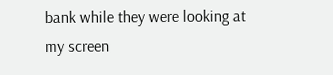bank while they were looking at my screen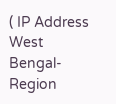( IP Address
West Bengal-Region